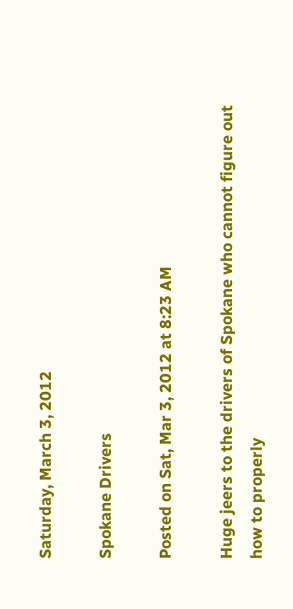Saturday, March 3, 2012

Spokane Drivers

Posted on Sat, Mar 3, 2012 at 8:23 AM

Huge jeers to the drivers of Spokane who cannot figure out how to properly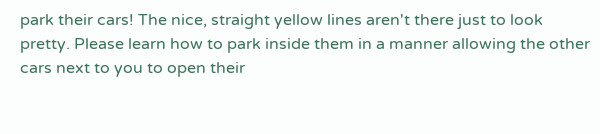park their cars! The nice, straight yellow lines aren't there just to look
pretty. Please learn how to park inside them in a manner allowing the other
cars next to you to open their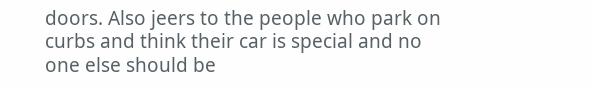doors. Also jeers to the people who park on
curbs and think their car is special and no one else should be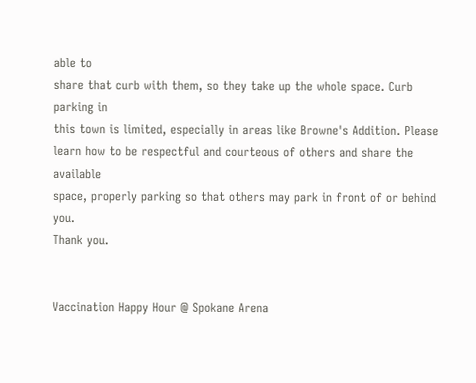able to
share that curb with them, so they take up the whole space. Curb parking in
this town is limited, especially in areas like Browne's Addition. Please
learn how to be respectful and courteous of others and share the available
space, properly parking so that others may park in front of or behind you.
Thank you.


Vaccination Happy Hour @ Spokane Arena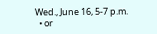Wed., June 16, 5-7 p.m.
  • or